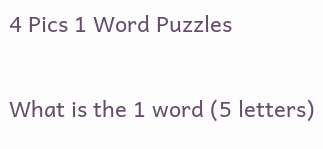4 Pics 1 Word Puzzles

What is the 1 word (5 letters)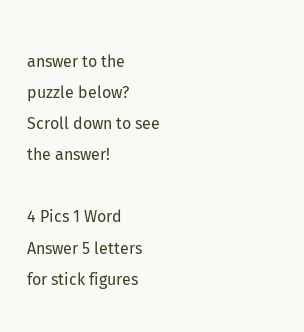answer to the puzzle below? Scroll down to see the answer!

4 Pics 1 Word Answer 5 letters for stick figures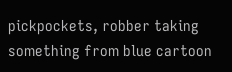pickpockets, robber taking something from blue cartoon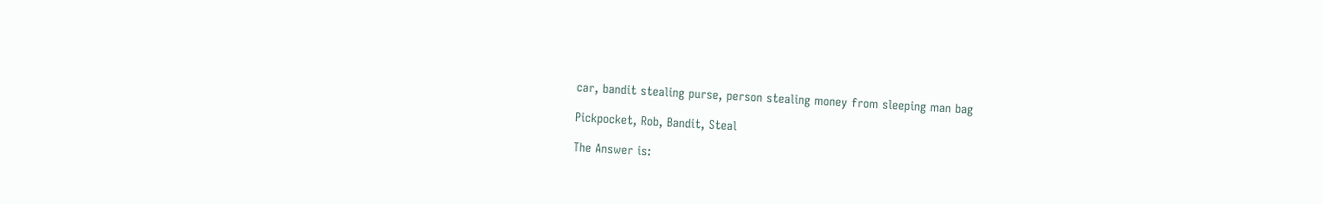car, bandit stealing purse, person stealing money from sleeping man bag

Pickpocket, Rob, Bandit, Steal

The Answer is: